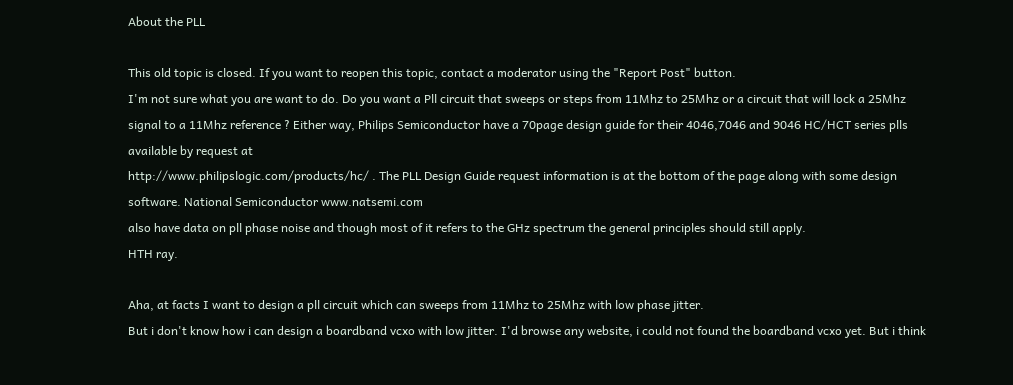About the PLL

This old topic is closed. If you want to reopen this topic, contact a moderator using the "Report Post" button.
I'm not sure what you are want to do. Do you want a Pll circuit that sweeps or steps from 11Mhz to 25Mhz or a circuit that will lock a 25Mhz signal to a 11Mhz reference ? Either way, Philips Semiconductor have a 70page design guide for their 4046,7046 and 9046 HC/HCT series plls available by request at
http://www.philipslogic.com/products/hc/ . The PLL Design Guide request information is at the bottom of the page along with some design software. National Semiconductor www.natsemi.com
also have data on pll phase noise and though most of it refers to the GHz spectrum the general principles should still apply.
HTH ray.

Aha, at facts I want to design a pll circuit which can sweeps from 11Mhz to 25Mhz with low phase jitter.
But i don't know how i can design a boardband vcxo with low jitter. I'd browse any website, i could not found the boardband vcxo yet. But i think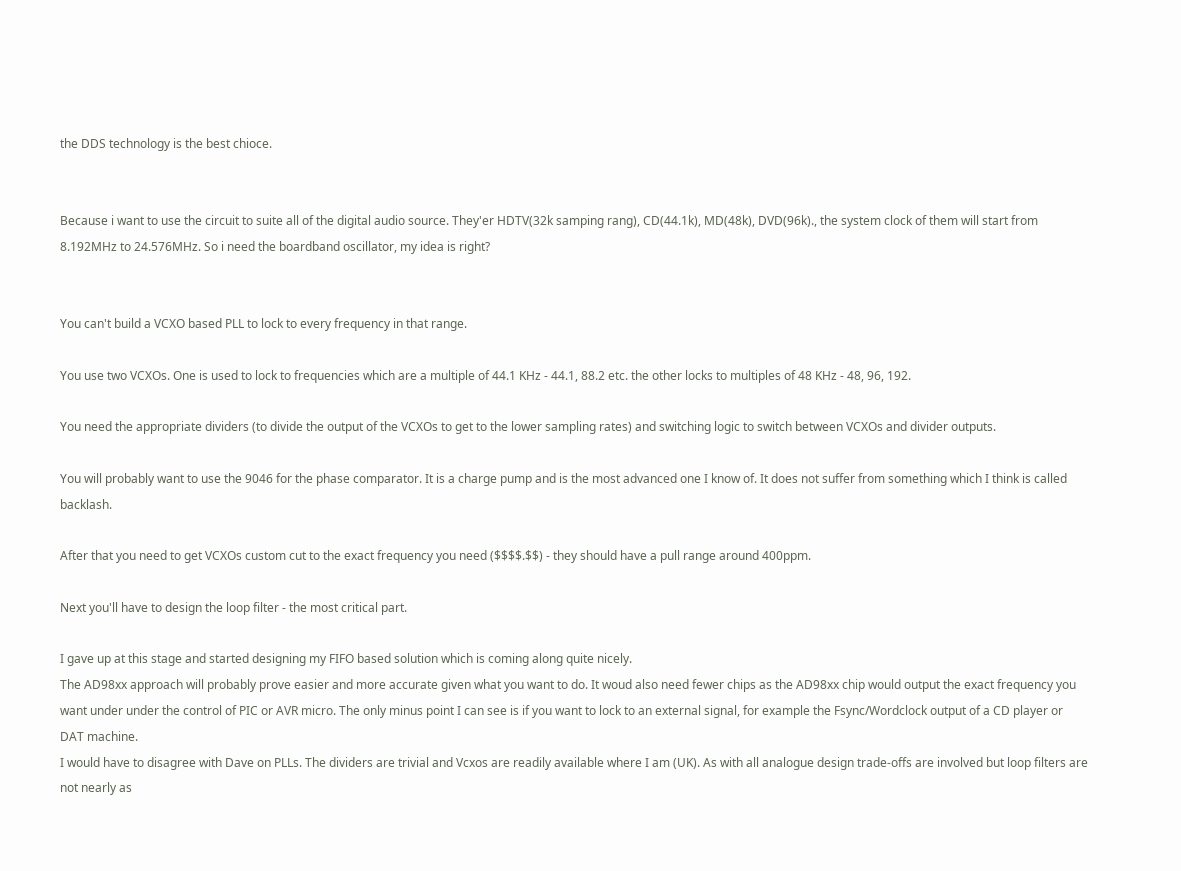the DDS technology is the best chioce.


Because i want to use the circuit to suite all of the digital audio source. They'er HDTV(32k samping rang), CD(44.1k), MD(48k), DVD(96k)., the system clock of them will start from 8.192MHz to 24.576MHz. So i need the boardband oscillator, my idea is right?


You can't build a VCXO based PLL to lock to every frequency in that range.

You use two VCXOs. One is used to lock to frequencies which are a multiple of 44.1 KHz - 44.1, 88.2 etc. the other locks to multiples of 48 KHz - 48, 96, 192.

You need the appropriate dividers (to divide the output of the VCXOs to get to the lower sampling rates) and switching logic to switch between VCXOs and divider outputs.

You will probably want to use the 9046 for the phase comparator. It is a charge pump and is the most advanced one I know of. It does not suffer from something which I think is called backlash.

After that you need to get VCXOs custom cut to the exact frequency you need ($$$$.$$) - they should have a pull range around 400ppm.

Next you'll have to design the loop filter - the most critical part.

I gave up at this stage and started designing my FIFO based solution which is coming along quite nicely.
The AD98xx approach will probably prove easier and more accurate given what you want to do. It woud also need fewer chips as the AD98xx chip would output the exact frequency you want under under the control of PIC or AVR micro. The only minus point I can see is if you want to lock to an external signal, for example the Fsync/Wordclock output of a CD player or DAT machine.
I would have to disagree with Dave on PLLs. The dividers are trivial and Vcxos are readily available where I am (UK). As with all analogue design trade-offs are involved but loop filters are not nearly as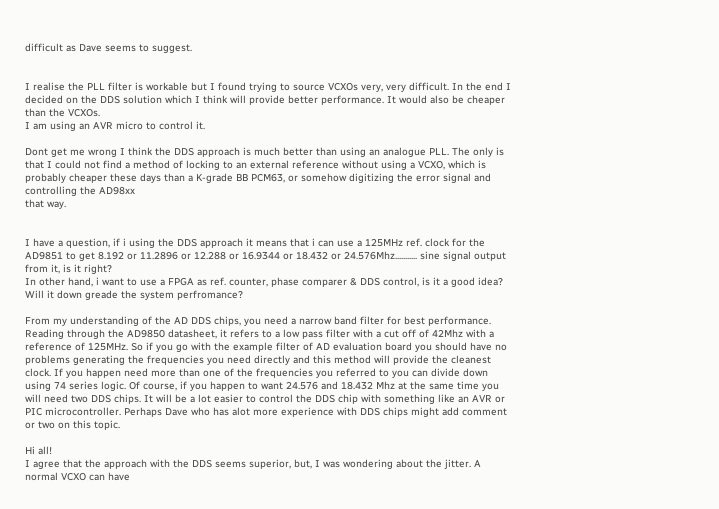difficult as Dave seems to suggest.


I realise the PLL filter is workable but I found trying to source VCXOs very, very difficult. In the end I decided on the DDS solution which I think will provide better performance. It would also be cheaper than the VCXOs.
I am using an AVR micro to control it.

Dont get me wrong I think the DDS approach is much better than using an analogue PLL. The only is that I could not find a method of locking to an external reference without using a VCXO, which is probably cheaper these days than a K-grade BB PCM63, or somehow digitizing the error signal and controlling the AD98xx
that way.


I have a question, if i using the DDS approach it means that i can use a 125MHz ref. clock for the AD9851 to get 8.192 or 11.2896 or 12.288 or 16.9344 or 18.432 or 24.576Mhz........... sine signal output from it, is it right?
In other hand, i want to use a FPGA as ref. counter, phase comparer & DDS control, is it a good idea? Will it down greade the system perfromance?

From my understanding of the AD DDS chips, you need a narrow band filter for best performance. Reading through the AD9850 datasheet, it refers to a low pass filter with a cut off of 42Mhz with a reference of 125MHz. So if you go with the example filter of AD evaluation board you should have no problems generating the frequencies you need directly and this method will provide the cleanest clock. If you happen need more than one of the frequencies you referred to you can divide down using 74 series logic. Of course, if you happen to want 24.576 and 18.432 Mhz at the same time you will need two DDS chips. It will be a lot easier to control the DDS chip with something like an AVR or PIC microcontroller. Perhaps Dave who has alot more experience with DDS chips might add comment or two on this topic.

Hi all!
I agree that the approach with the DDS seems superior, but, I was wondering about the jitter. A normal VCXO can have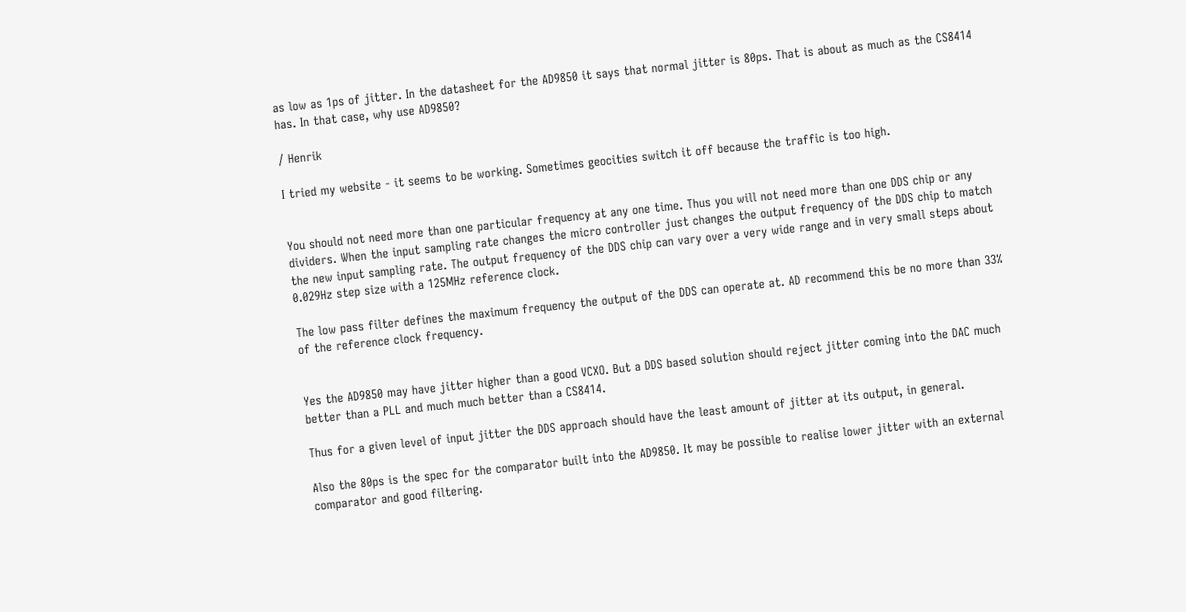as low as 1ps of jitter. In the datasheet for the AD9850 it says that normal jitter is 80ps. That is about as much as the CS8414 has. In that case, why use AD9850?

/ Henrik

I tried my website - it seems to be working. Sometimes geocities switch it off because the traffic is too high.


You should not need more than one particular frequency at any one time. Thus you will not need more than one DDS chip or any dividers. When the input sampling rate changes the micro controller just changes the output frequency of the DDS chip to match the new input sampling rate. The output frequency of the DDS chip can vary over a very wide range and in very small steps about 0.029Hz step size with a 125MHz reference clock.

The low pass filter defines the maximum frequency the output of the DDS can operate at. AD recommend this be no more than 33% of the reference clock frequency.


Yes the AD9850 may have jitter higher than a good VCXO. But a DDS based solution should reject jitter coming into the DAC much better than a PLL and much much better than a CS8414.

Thus for a given level of input jitter the DDS approach should have the least amount of jitter at its output, in general.

Also the 80ps is the spec for the comparator built into the AD9850. It may be possible to realise lower jitter with an external comparator and good filtering.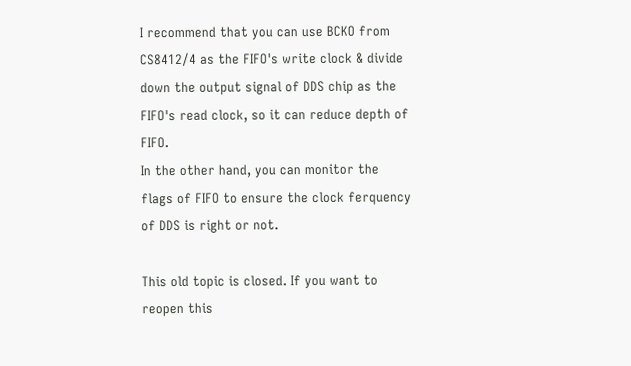I recommend that you can use BCKO from CS8412/4 as the FIFO's write clock & divide down the output signal of DDS chip as the FIFO's read clock, so it can reduce depth of FIFO.
In the other hand, you can monitor the flags of FIFO to ensure the clock ferquency of DDS is right or not.

This old topic is closed. If you want to reopen this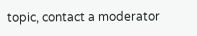topic, contact a moderator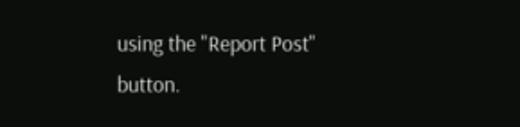using the "Report Post" button.